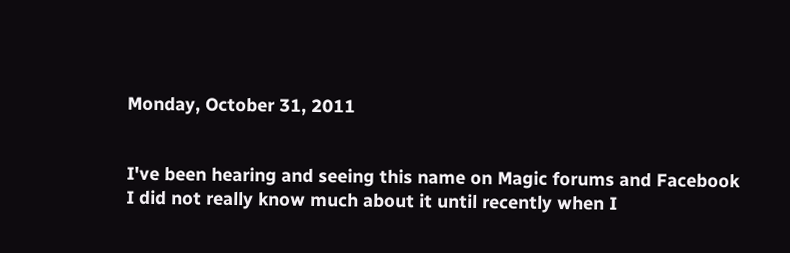Monday, October 31, 2011


I've been hearing and seeing this name on Magic forums and Facebook I did not really know much about it until recently when I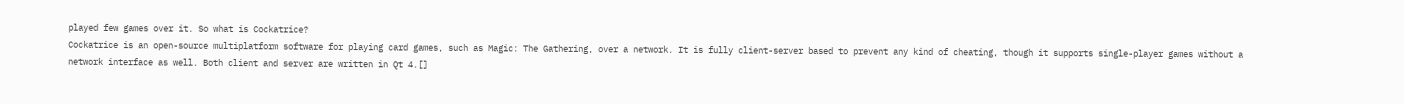played few games over it. So what is Cockatrice?
Cockatrice is an open-source multiplatform software for playing card games, such as Magic: The Gathering, over a network. It is fully client-server based to prevent any kind of cheating, though it supports single-player games without a network interface as well. Both client and server are written in Qt 4.[]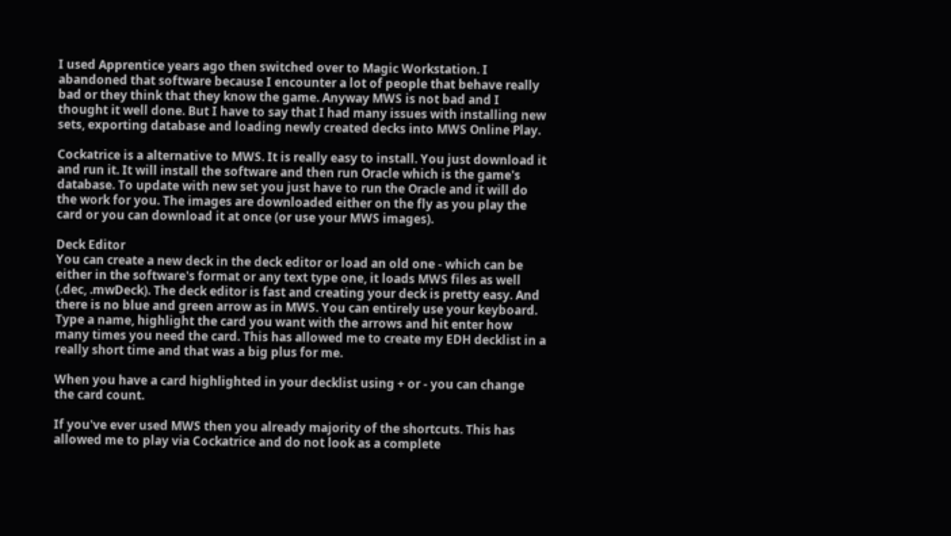I used Apprentice years ago then switched over to Magic Workstation. I abandoned that software because I encounter a lot of people that behave really bad or they think that they know the game. Anyway MWS is not bad and I thought it well done. But I have to say that I had many issues with installing new sets, exporting database and loading newly created decks into MWS Online Play.

Cockatrice is a alternative to MWS. It is really easy to install. You just download it and run it. It will install the software and then run Oracle which is the game's database. To update with new set you just have to run the Oracle and it will do the work for you. The images are downloaded either on the fly as you play the card or you can download it at once (or use your MWS images).

Deck Editor
You can create a new deck in the deck editor or load an old one - which can be either in the software's format or any text type one, it loads MWS files as well (.dec, .mwDeck). The deck editor is fast and creating your deck is pretty easy. And there is no blue and green arrow as in MWS. You can entirely use your keyboard. Type a name, highlight the card you want with the arrows and hit enter how many times you need the card. This has allowed me to create my EDH decklist in a really short time and that was a big plus for me.

When you have a card highlighted in your decklist using + or - you can change the card count.

If you've ever used MWS then you already majority of the shortcuts. This has allowed me to play via Cockatrice and do not look as a complete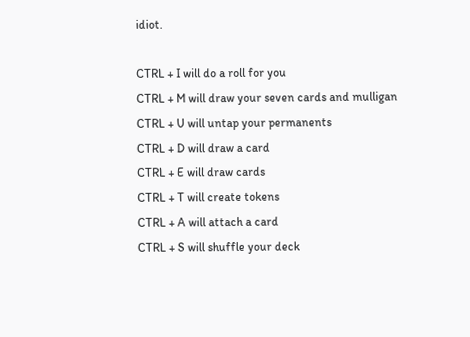idiot.

CTRL + I will do a roll for you
CTRL + M will draw your seven cards and mulligan
CTRL + U will untap your permanents
CTRL + D will draw a card
CTRL + E will draw cards
CTRL + T will create tokens
CTRL + A will attach a card
CTRL + S will shuffle your deck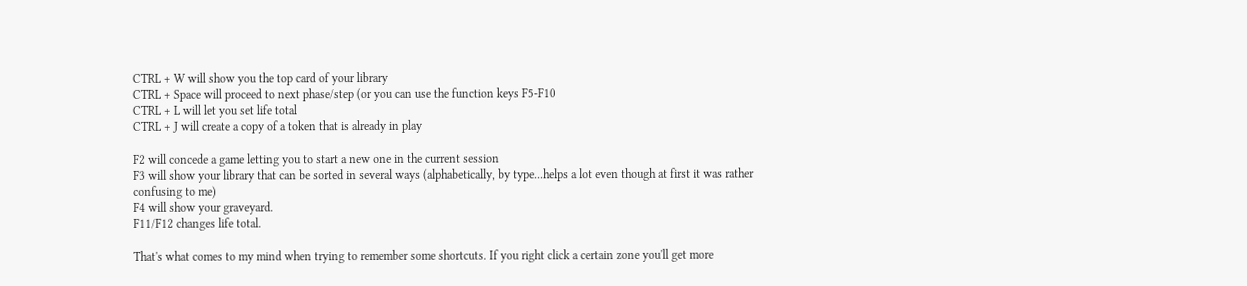CTRL + W will show you the top card of your library
CTRL + Space will proceed to next phase/step (or you can use the function keys F5-F10
CTRL + L will let you set life total
CTRL + J will create a copy of a token that is already in play

F2 will concede a game letting you to start a new one in the current session
F3 will show your library that can be sorted in several ways (alphabetically, by type...helps a lot even though at first it was rather confusing to me)
F4 will show your graveyard.
F11/F12 changes life total.

That's what comes to my mind when trying to remember some shortcuts. If you right click a certain zone you'll get more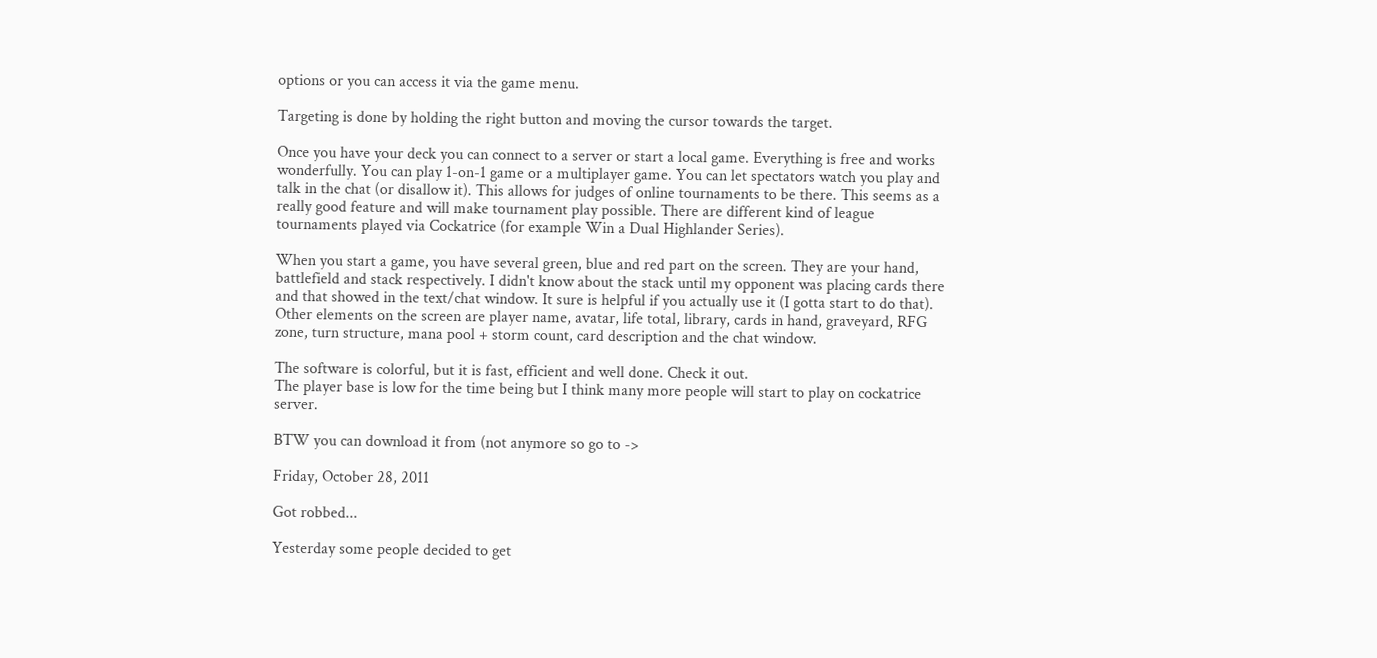options or you can access it via the game menu.

Targeting is done by holding the right button and moving the cursor towards the target.

Once you have your deck you can connect to a server or start a local game. Everything is free and works wonderfully. You can play 1-on-1 game or a multiplayer game. You can let spectators watch you play and talk in the chat (or disallow it). This allows for judges of online tournaments to be there. This seems as a really good feature and will make tournament play possible. There are different kind of league tournaments played via Cockatrice (for example Win a Dual Highlander Series).

When you start a game, you have several green, blue and red part on the screen. They are your hand, battlefield and stack respectively. I didn't know about the stack until my opponent was placing cards there and that showed in the text/chat window. It sure is helpful if you actually use it (I gotta start to do that). Other elements on the screen are player name, avatar, life total, library, cards in hand, graveyard, RFG zone, turn structure, mana pool + storm count, card description and the chat window.

The software is colorful, but it is fast, efficient and well done. Check it out.
The player base is low for the time being but I think many more people will start to play on cockatrice server.

BTW you can download it from (not anymore so go to ->

Friday, October 28, 2011

Got robbed...

Yesterday some people decided to get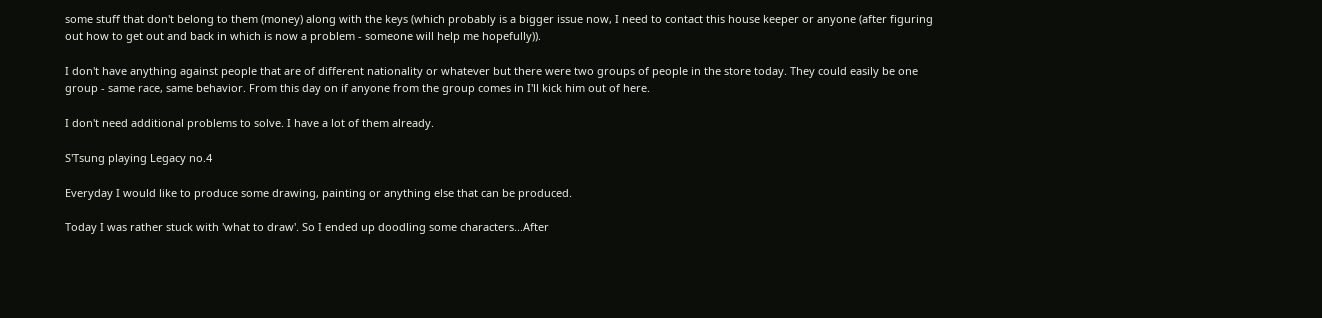some stuff that don't belong to them (money) along with the keys (which probably is a bigger issue now, I need to contact this house keeper or anyone (after figuring out how to get out and back in which is now a problem - someone will help me hopefully)).

I don't have anything against people that are of different nationality or whatever but there were two groups of people in the store today. They could easily be one group - same race, same behavior. From this day on if anyone from the group comes in I'll kick him out of here.

I don't need additional problems to solve. I have a lot of them already.

S'Tsung playing Legacy no.4

Everyday I would like to produce some drawing, painting or anything else that can be produced.

Today I was rather stuck with 'what to draw'. So I ended up doodling some characters...After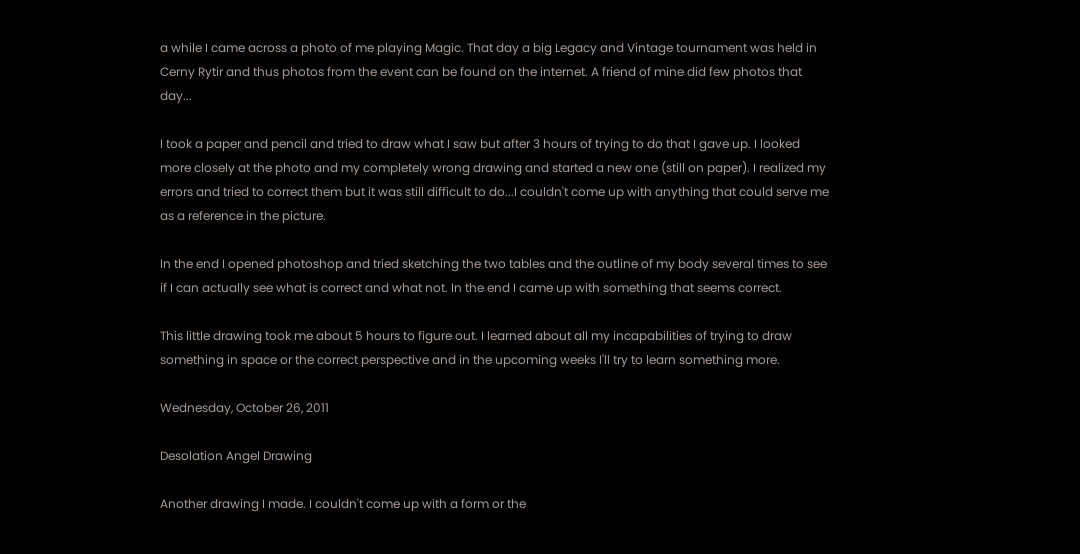a while I came across a photo of me playing Magic. That day a big Legacy and Vintage tournament was held in Cerny Rytir and thus photos from the event can be found on the internet. A friend of mine did few photos that day...

I took a paper and pencil and tried to draw what I saw but after 3 hours of trying to do that I gave up. I looked more closely at the photo and my completely wrong drawing and started a new one (still on paper). I realized my errors and tried to correct them but it was still difficult to do...I couldn't come up with anything that could serve me as a reference in the picture.

In the end I opened photoshop and tried sketching the two tables and the outline of my body several times to see if I can actually see what is correct and what not. In the end I came up with something that seems correct.

This little drawing took me about 5 hours to figure out. I learned about all my incapabilities of trying to draw something in space or the correct perspective and in the upcoming weeks I'll try to learn something more.

Wednesday, October 26, 2011

Desolation Angel Drawing

Another drawing I made. I couldn't come up with a form or the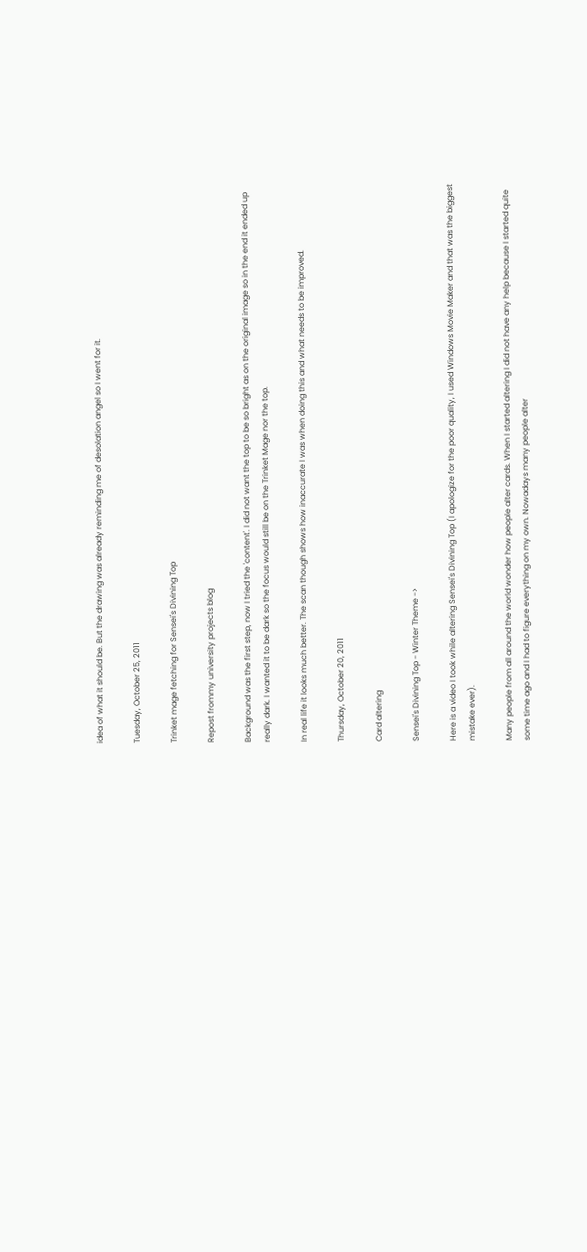idea of what it should be. But the drawing was already reminding me of desolation angel so I went for it.

Tuesday, October 25, 2011

Trinket mage fetching for Sensei's Divining Top

Repost frommy university projects blog

Background was the first step, now I tried the 'content'. I did not want the top to be so bright as on the original image so in the end it ended up really dark. I wanted it to be dark so the focus would still be on the Trinket Mage nor the top.

In real life it looks much better. The scan though shows how inaccurate I was when doing this and what needs to be improved.

Thursday, October 20, 2011

Card altering

Sensei's Divining Top - Winter Theme ->

Here is a video I took while altering Sensei's Divining Top (I apologize for the poor quality, I used Windows Movie Maker and that was the biggest mistake ever).

Many people from all around the world wonder how people alter cards. When I started altering I did not have any help because I started quite some time ago and I had to figure everything on my own. Nowadays many people alter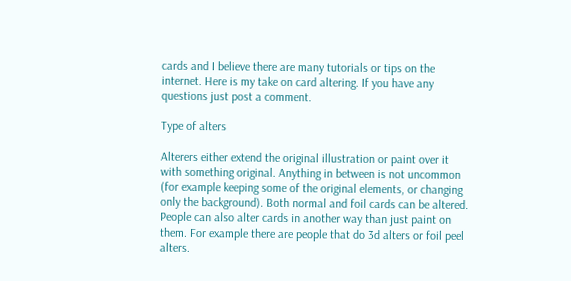cards and I believe there are many tutorials or tips on the internet. Here is my take on card altering. If you have any questions just post a comment.

Type of alters

Alterers either extend the original illustration or paint over it with something original. Anything in between is not uncommon (for example keeping some of the original elements, or changing only the background). Both normal and foil cards can be altered. People can also alter cards in another way than just paint on them. For example there are people that do 3d alters or foil peel alters.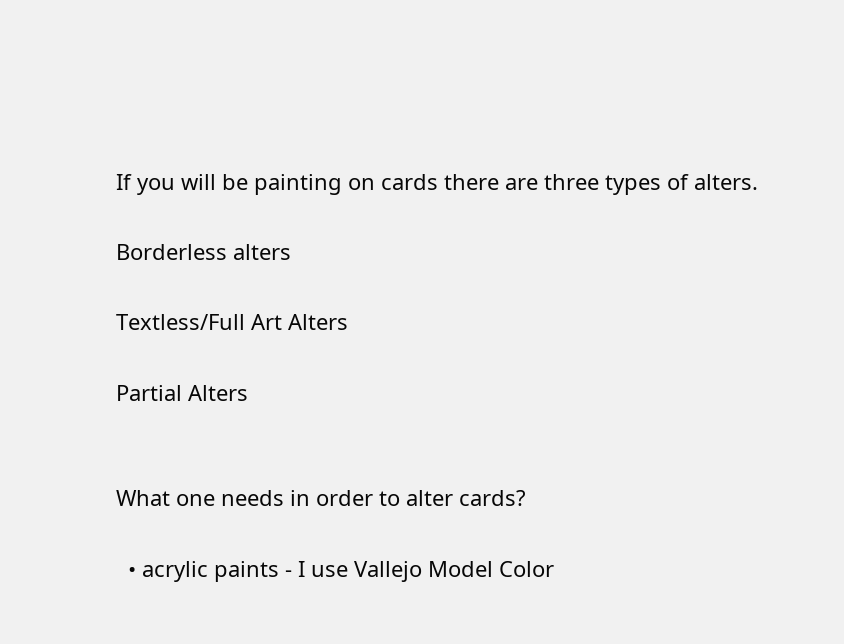If you will be painting on cards there are three types of alters.

Borderless alters

Textless/Full Art Alters

Partial Alters


What one needs in order to alter cards?

  • acrylic paints - I use Vallejo Model Color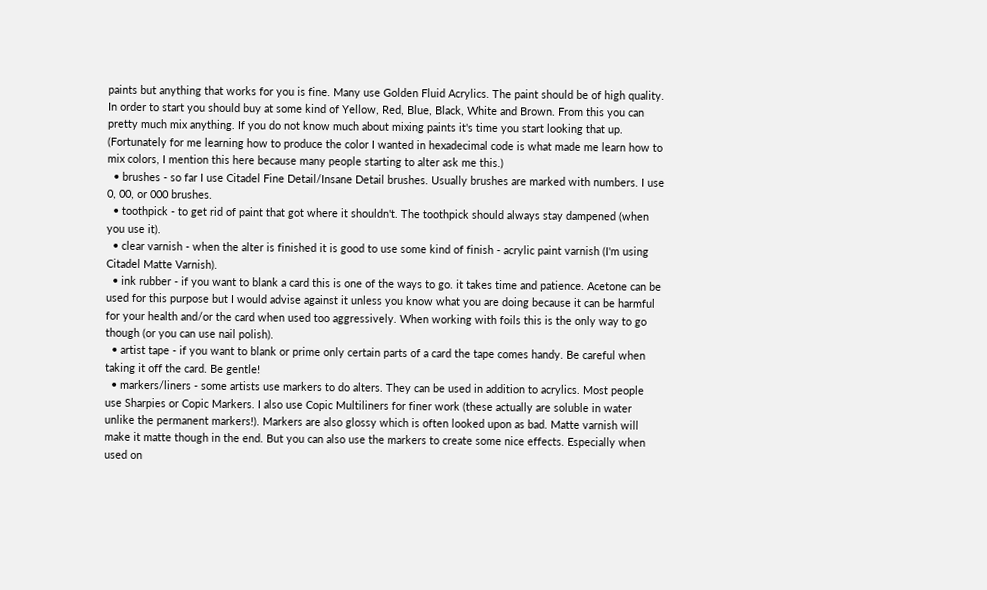paints but anything that works for you is fine. Many use Golden Fluid Acrylics. The paint should be of high quality. In order to start you should buy at some kind of Yellow, Red, Blue, Black, White and Brown. From this you can pretty much mix anything. If you do not know much about mixing paints it's time you start looking that up. (Fortunately for me learning how to produce the color I wanted in hexadecimal code is what made me learn how to mix colors, I mention this here because many people starting to alter ask me this.)
  • brushes - so far I use Citadel Fine Detail/Insane Detail brushes. Usually brushes are marked with numbers. I use 0, 00, or 000 brushes.
  • toothpick - to get rid of paint that got where it shouldn't. The toothpick should always stay dampened (when you use it).
  • clear varnish - when the alter is finished it is good to use some kind of finish - acrylic paint varnish (I'm using Citadel Matte Varnish).
  • ink rubber - if you want to blank a card this is one of the ways to go. it takes time and patience. Acetone can be used for this purpose but I would advise against it unless you know what you are doing because it can be harmful for your health and/or the card when used too aggressively. When working with foils this is the only way to go though (or you can use nail polish).
  • artist tape - if you want to blank or prime only certain parts of a card the tape comes handy. Be careful when taking it off the card. Be gentle!
  • markers/liners - some artists use markers to do alters. They can be used in addition to acrylics. Most people use Sharpies or Copic Markers. I also use Copic Multiliners for finer work (these actually are soluble in water unlike the permanent markers!). Markers are also glossy which is often looked upon as bad. Matte varnish will make it matte though in the end. But you can also use the markers to create some nice effects. Especially when used on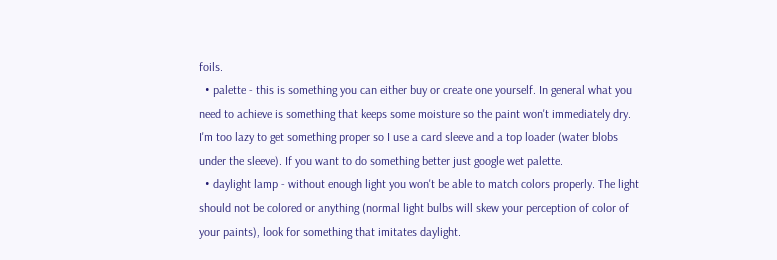foils.
  • palette - this is something you can either buy or create one yourself. In general what you need to achieve is something that keeps some moisture so the paint won't immediately dry. I'm too lazy to get something proper so I use a card sleeve and a top loader (water blobs under the sleeve). If you want to do something better just google wet palette.
  • daylight lamp - without enough light you won't be able to match colors properly. The light should not be colored or anything (normal light bulbs will skew your perception of color of your paints), look for something that imitates daylight.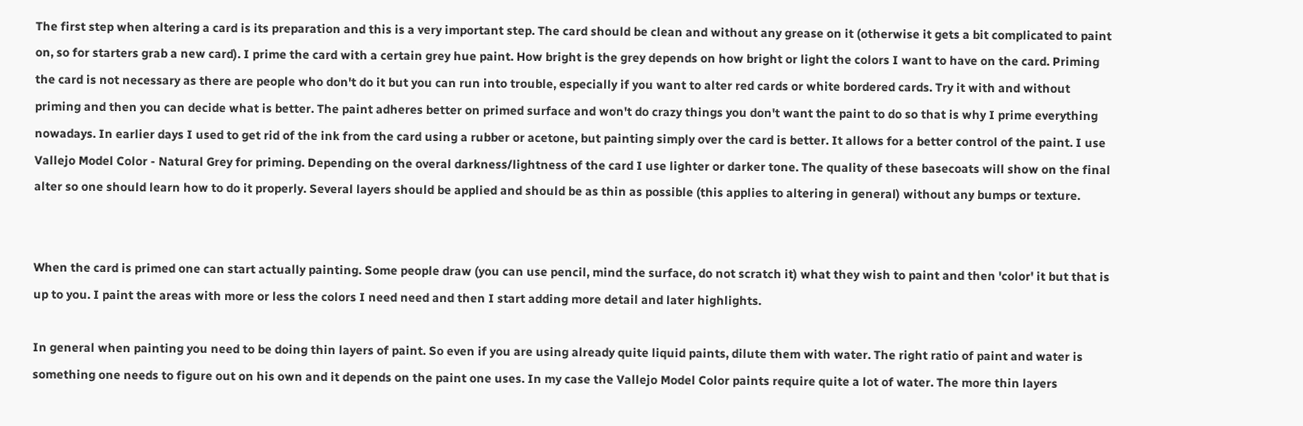The first step when altering a card is its preparation and this is a very important step. The card should be clean and without any grease on it (otherwise it gets a bit complicated to paint on, so for starters grab a new card). I prime the card with a certain grey hue paint. How bright is the grey depends on how bright or light the colors I want to have on the card. Priming the card is not necessary as there are people who don't do it but you can run into trouble, especially if you want to alter red cards or white bordered cards. Try it with and without priming and then you can decide what is better. The paint adheres better on primed surface and won't do crazy things you don't want the paint to do so that is why I prime everything nowadays. In earlier days I used to get rid of the ink from the card using a rubber or acetone, but painting simply over the card is better. It allows for a better control of the paint. I use Vallejo Model Color - Natural Grey for priming. Depending on the overal darkness/lightness of the card I use lighter or darker tone. The quality of these basecoats will show on the final alter so one should learn how to do it properly. Several layers should be applied and should be as thin as possible (this applies to altering in general) without any bumps or texture.


When the card is primed one can start actually painting. Some people draw (you can use pencil, mind the surface, do not scratch it) what they wish to paint and then 'color' it but that is up to you. I paint the areas with more or less the colors I need need and then I start adding more detail and later highlights.

In general when painting you need to be doing thin layers of paint. So even if you are using already quite liquid paints, dilute them with water. The right ratio of paint and water is something one needs to figure out on his own and it depends on the paint one uses. In my case the Vallejo Model Color paints require quite a lot of water. The more thin layers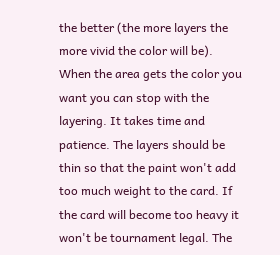the better (the more layers the more vivid the color will be). When the area gets the color you want you can stop with the layering. It takes time and patience. The layers should be thin so that the paint won't add too much weight to the card. If the card will become too heavy it won't be tournament legal. The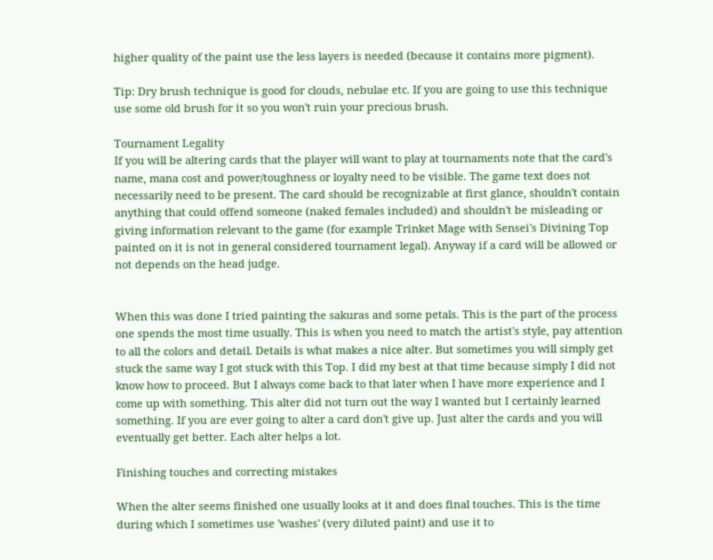higher quality of the paint use the less layers is needed (because it contains more pigment).

Tip: Dry brush technique is good for clouds, nebulae etc. If you are going to use this technique use some old brush for it so you won't ruin your precious brush.

Tournament Legality
If you will be altering cards that the player will want to play at tournaments note that the card's name, mana cost and power/toughness or loyalty need to be visible. The game text does not necessarily need to be present. The card should be recognizable at first glance, shouldn't contain anything that could offend someone (naked females included) and shouldn't be misleading or giving information relevant to the game (for example Trinket Mage with Sensei's Divining Top painted on it is not in general considered tournament legal). Anyway if a card will be allowed or not depends on the head judge.


When this was done I tried painting the sakuras and some petals. This is the part of the process one spends the most time usually. This is when you need to match the artist's style, pay attention to all the colors and detail. Details is what makes a nice alter. But sometimes you will simply get stuck the same way I got stuck with this Top. I did my best at that time because simply I did not know how to proceed. But I always come back to that later when I have more experience and I come up with something. This alter did not turn out the way I wanted but I certainly learned something. If you are ever going to alter a card don't give up. Just alter the cards and you will eventually get better. Each alter helps a lot.

Finishing touches and correcting mistakes

When the alter seems finished one usually looks at it and does final touches. This is the time during which I sometimes use 'washes' (very diluted paint) and use it to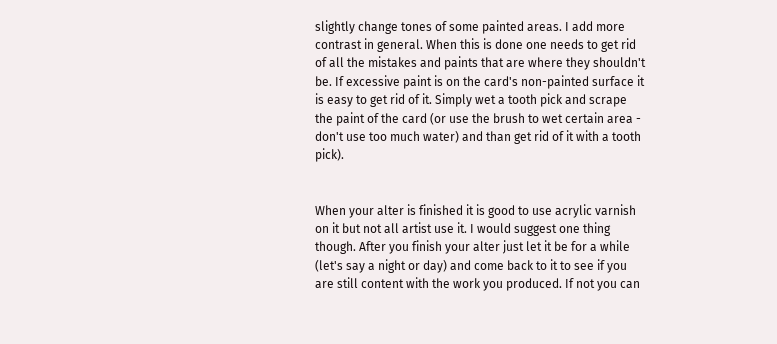slightly change tones of some painted areas. I add more contrast in general. When this is done one needs to get rid of all the mistakes and paints that are where they shouldn't be. If excessive paint is on the card's non-painted surface it is easy to get rid of it. Simply wet a tooth pick and scrape the paint of the card (or use the brush to wet certain area - don't use too much water) and than get rid of it with a tooth pick).


When your alter is finished it is good to use acrylic varnish on it but not all artist use it. I would suggest one thing though. After you finish your alter just let it be for a while (let's say a night or day) and come back to it to see if you are still content with the work you produced. If not you can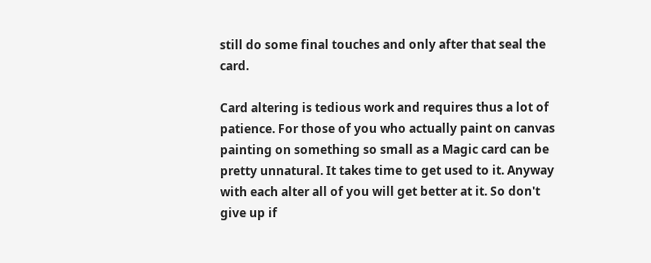still do some final touches and only after that seal the card.

Card altering is tedious work and requires thus a lot of patience. For those of you who actually paint on canvas painting on something so small as a Magic card can be pretty unnatural. It takes time to get used to it. Anyway with each alter all of you will get better at it. So don't give up if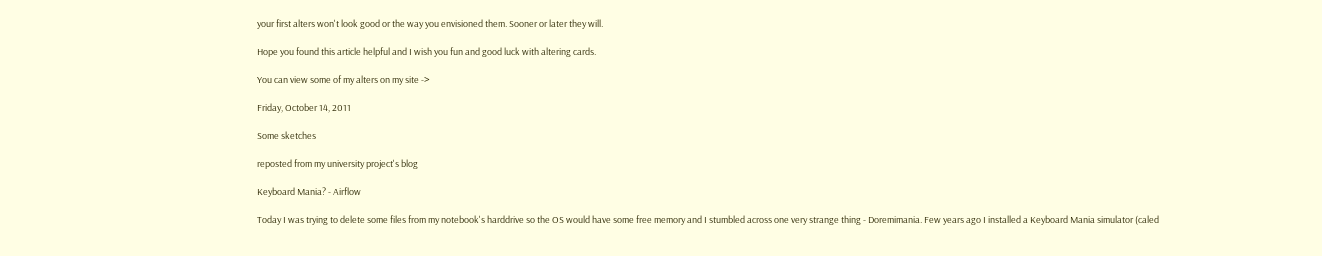your first alters won't look good or the way you envisioned them. Sooner or later they will.

Hope you found this article helpful and I wish you fun and good luck with altering cards.

You can view some of my alters on my site ->

Friday, October 14, 2011

Some sketches

reposted from my university project's blog

Keyboard Mania? - Airflow

Today I was trying to delete some files from my notebook's harddrive so the OS would have some free memory and I stumbled across one very strange thing - Doremimania. Few years ago I installed a Keyboard Mania simulator (caled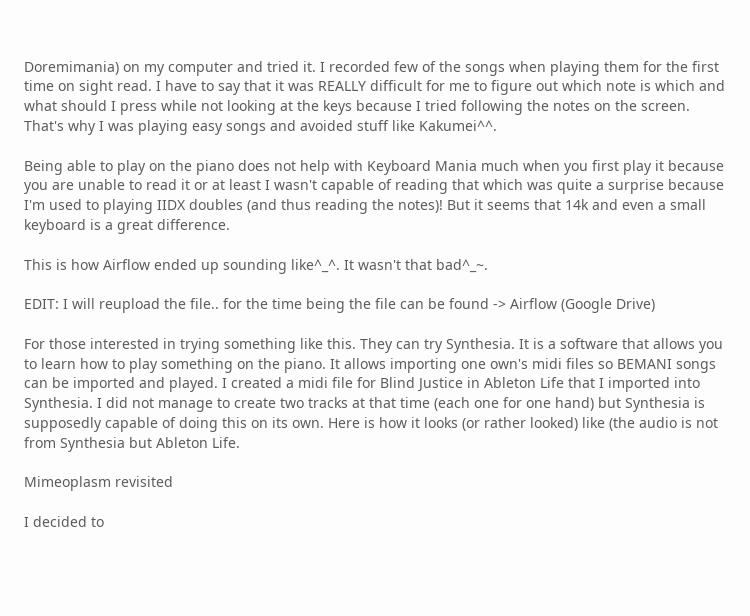Doremimania) on my computer and tried it. I recorded few of the songs when playing them for the first time on sight read. I have to say that it was REALLY difficult for me to figure out which note is which and what should I press while not looking at the keys because I tried following the notes on the screen. That's why I was playing easy songs and avoided stuff like Kakumei^^.

Being able to play on the piano does not help with Keyboard Mania much when you first play it because you are unable to read it or at least I wasn't capable of reading that which was quite a surprise because I'm used to playing IIDX doubles (and thus reading the notes)! But it seems that 14k and even a small keyboard is a great difference.

This is how Airflow ended up sounding like^_^. It wasn't that bad^_~.

EDIT: I will reupload the file.. for the time being the file can be found -> Airflow (Google Drive)

For those interested in trying something like this. They can try Synthesia. It is a software that allows you to learn how to play something on the piano. It allows importing one own's midi files so BEMANI songs can be imported and played. I created a midi file for Blind Justice in Ableton Life that I imported into Synthesia. I did not manage to create two tracks at that time (each one for one hand) but Synthesia is supposedly capable of doing this on its own. Here is how it looks (or rather looked) like (the audio is not from Synthesia but Ableton Life.

Mimeoplasm revisited

I decided to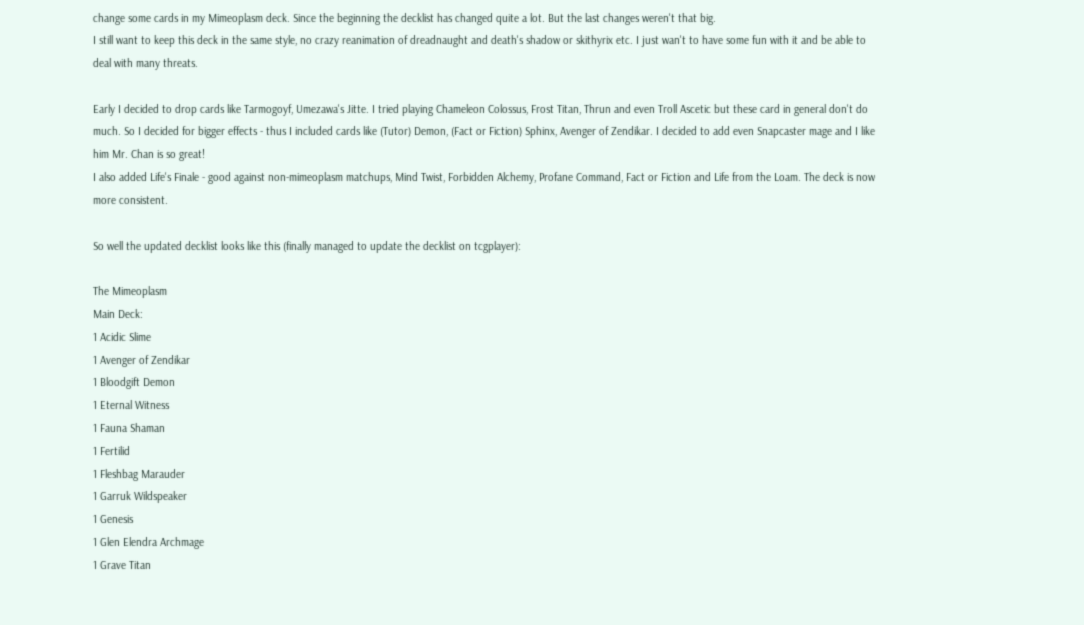change some cards in my Mimeoplasm deck. Since the beginning the decklist has changed quite a lot. But the last changes weren't that big.
I still want to keep this deck in the same style, no crazy reanimation of dreadnaught and death's shadow or skithyrix etc. I just wan't to have some fun with it and be able to deal with many threats.

Early I decided to drop cards like Tarmogoyf, Umezawa's Jitte. I tried playing Chameleon Colossus, Frost Titan, Thrun and even Troll Ascetic but these card in general don't do much. So I decided for bigger effects - thus I included cards like (Tutor) Demon, (Fact or Fiction) Sphinx, Avenger of Zendikar. I decided to add even Snapcaster mage and I like him Mr. Chan is so great!
I also added Life's Finale - good against non-mimeoplasm matchups, Mind Twist, Forbidden Alchemy, Profane Command, Fact or Fiction and Life from the Loam. The deck is now more consistent.

So well the updated decklist looks like this (finally managed to update the decklist on tcgplayer):

The Mimeoplasm
Main Deck:
1 Acidic Slime
1 Avenger of Zendikar
1 Bloodgift Demon
1 Eternal Witness
1 Fauna Shaman
1 Fertilid
1 Fleshbag Marauder
1 Garruk Wildspeaker
1 Genesis
1 Glen Elendra Archmage
1 Grave Titan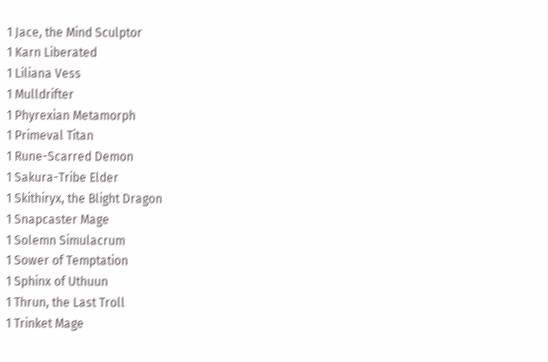1 Jace, the Mind Sculptor
1 Karn Liberated
1 Liliana Vess
1 Mulldrifter
1 Phyrexian Metamorph
1 Primeval Titan
1 Rune-Scarred Demon
1 Sakura-Tribe Elder
1 Skithiryx, the Blight Dragon
1 Snapcaster Mage
1 Solemn Simulacrum
1 Sower of Temptation
1 Sphinx of Uthuun
1 Thrun, the Last Troll
1 Trinket Mage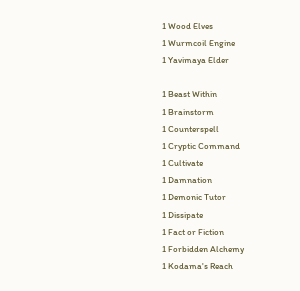1 Wood Elves
1 Wurmcoil Engine
1 Yavimaya Elder

1 Beast Within
1 Brainstorm
1 Counterspell
1 Cryptic Command
1 Cultivate
1 Damnation
1 Demonic Tutor
1 Dissipate
1 Fact or Fiction
1 Forbidden Alchemy
1 Kodama's Reach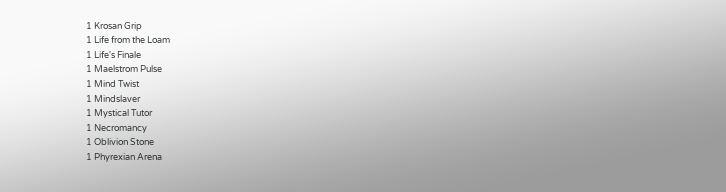1 Krosan Grip
1 Life from the Loam
1 Life's Finale
1 Maelstrom Pulse
1 Mind Twist
1 Mindslaver
1 Mystical Tutor
1 Necromancy
1 Oblivion Stone
1 Phyrexian Arena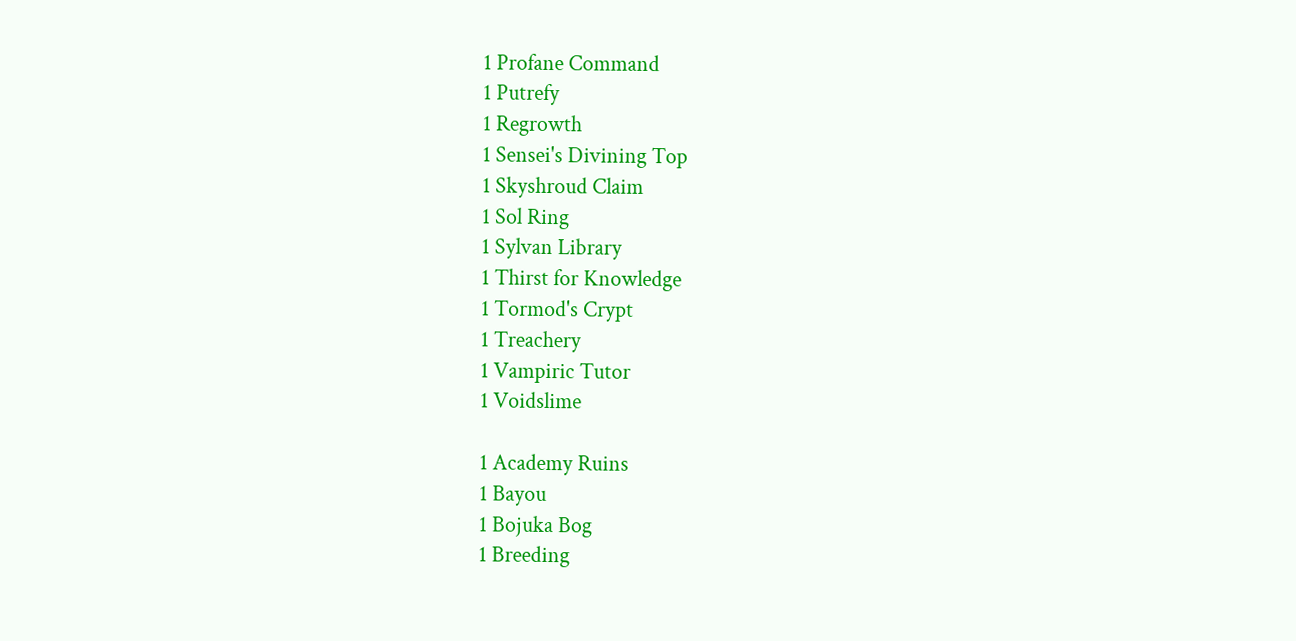1 Profane Command
1 Putrefy
1 Regrowth
1 Sensei's Divining Top
1 Skyshroud Claim
1 Sol Ring
1 Sylvan Library
1 Thirst for Knowledge
1 Tormod's Crypt
1 Treachery
1 Vampiric Tutor
1 Voidslime

1 Academy Ruins
1 Bayou
1 Bojuka Bog
1 Breeding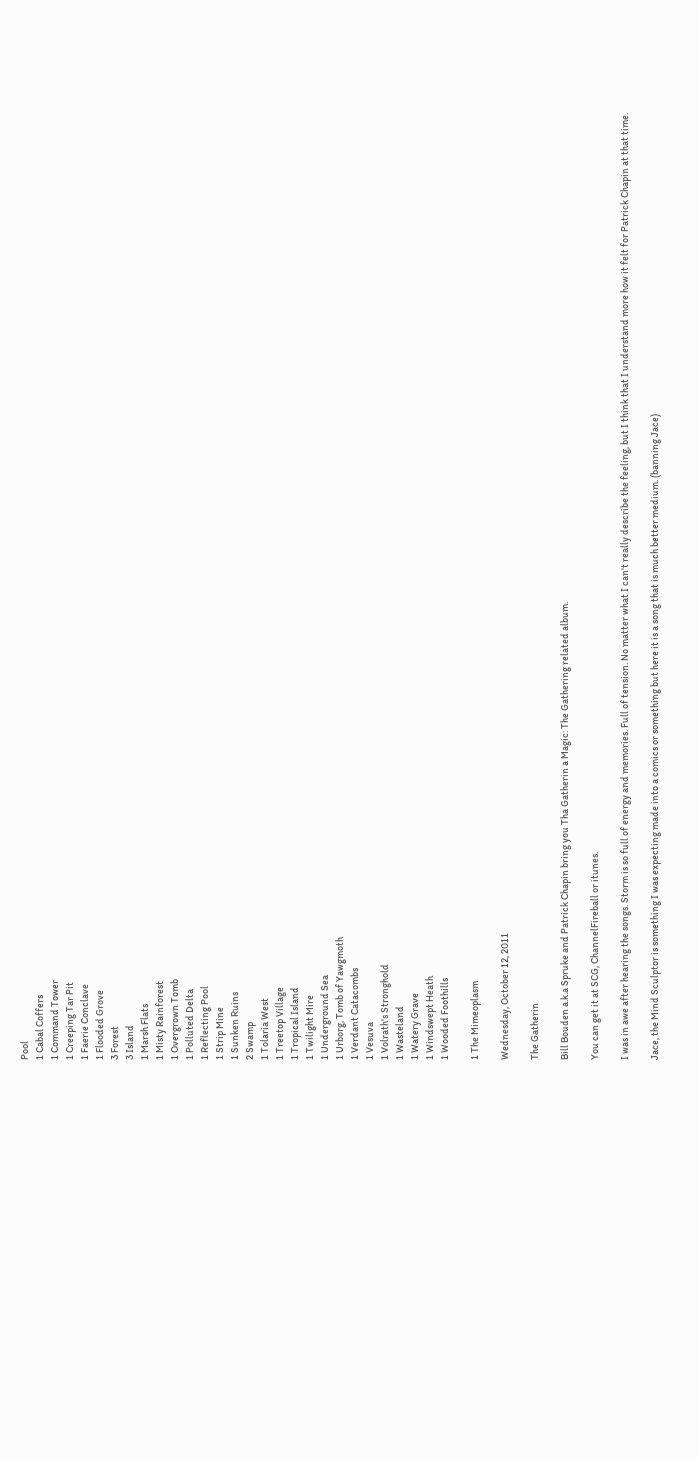Pool
1 Cabal Coffers
1 Command Tower
1 Creeping Tar Pit
1 Faerie Conclave
1 Flooded Grove
3 Forest
3 Island
1 Marsh Flats
1 Misty Rainforest
1 Overgrown Tomb
1 Polluted Delta
1 Reflecting Pool
1 Strip Mine
1 Sunken Ruins
2 Swamp
1 Tolaria West
1 Treetop Village
1 Tropical Island
1 Twilight Mire
1 Underground Sea
1 Urborg, Tomb of Yawgmoth
1 Verdant Catacombs
1 Vesuva
1 Volrath's Stronghold
1 Wasteland
1 Watery Grave
1 Windswept Heath
1 Wooded Foothills

1 The Mimeoplasm

Wednesday, October 12, 2011

The Gatherin

Bill Bouden a.k.a Spruke and Patrick Chapin bring you Tha Gatherin a Magic: The Gathering related album.

You can get it at SCG, ChannelFireball or itunes.

I was in awe after hearing the songs. Storm is so full of energy and memories. Full of tension. No matter what I can't really describe the feeling, but I think that I understand more how it felt for Patrick Chapin at that time.

Jace, the Mind Sculptor is something I was expecting made into a comics or something but here it is a song that is much better medium. (banning Jace)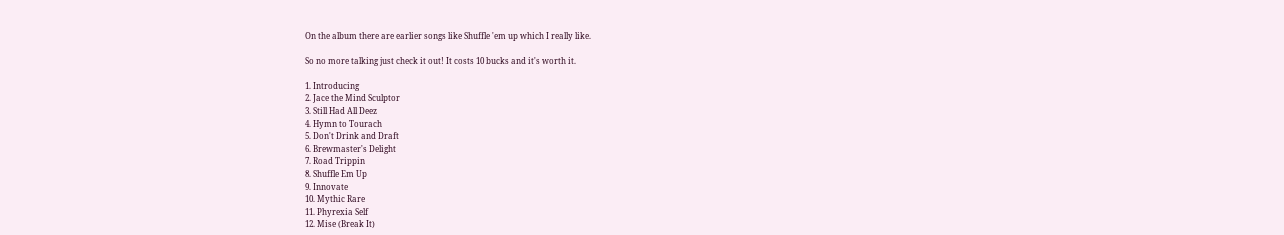On the album there are earlier songs like Shuffle 'em up which I really like.

So no more talking just check it out! It costs 10 bucks and it's worth it.

1. Introducing
2. Jace the Mind Sculptor
3. Still Had All Deez
4. Hymn to Tourach
5. Don't Drink and Draft
6. Brewmaster's Delight
7. Road Trippin
8. Shuffle Em Up
9. Innovate
10. Mythic Rare
11. Phyrexia Self
12. Mise (Break It)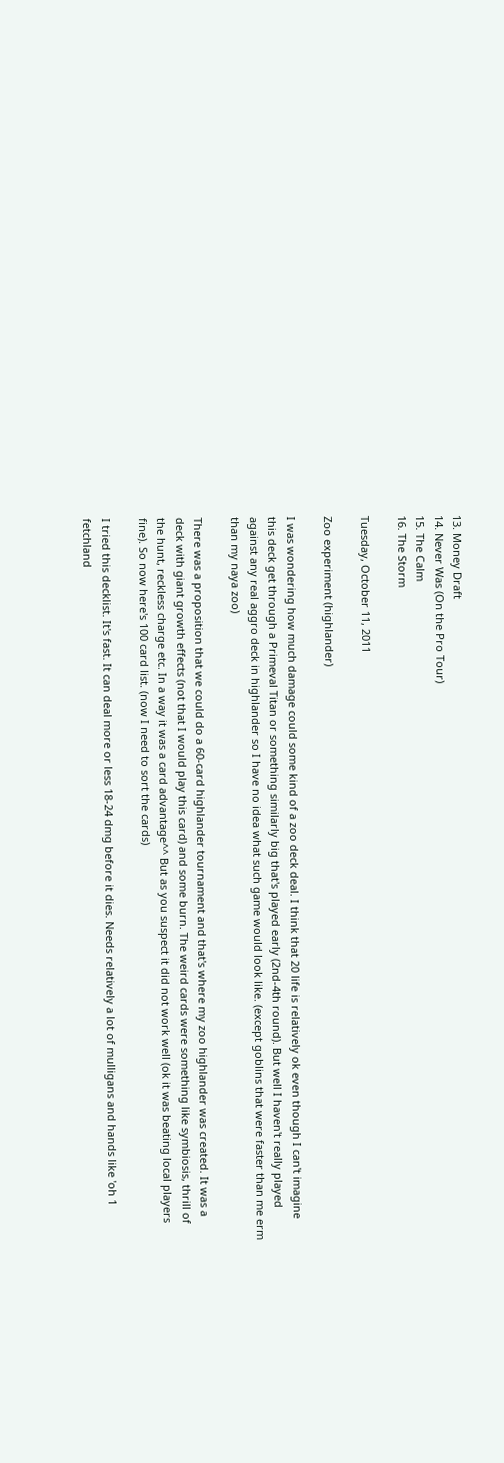13. Money Draft
14. Never Was (On the Pro Tour)
15. The Calm
16. The Storm

Tuesday, October 11, 2011

Zoo experiment (highlander)

I was wondering how much damage could some kind of a zoo deck deal. I think that 20 life is relatively ok even though I can't imagine this deck get through a Primeval Titan or something similarly big that's played early (2nd-4th round). But well I haven't really played against any real aggro deck in highlander so I have no idea what such game would look like. (except goblins that were faster than me erm than my naya zoo)

There was a proposition that we could do a 60-card highlander tournament and that's where my zoo highlander was created. It was a deck with giant growth effects (not that I would play this card) and some burn. The weird cards were something like symbiosis, thrill of the hunt, reckless charge etc. In a way it was a card advantage^^ But as you suspect it did not work well (ok it was beating local players fine). So now here's 100 card list. (now I need to sort the cards)

I tried this decklist. It's fast. It can deal more or less 18-24 dmg before it dies. Needs relatively a lot of mulligans and hands like 'oh 1 fetchland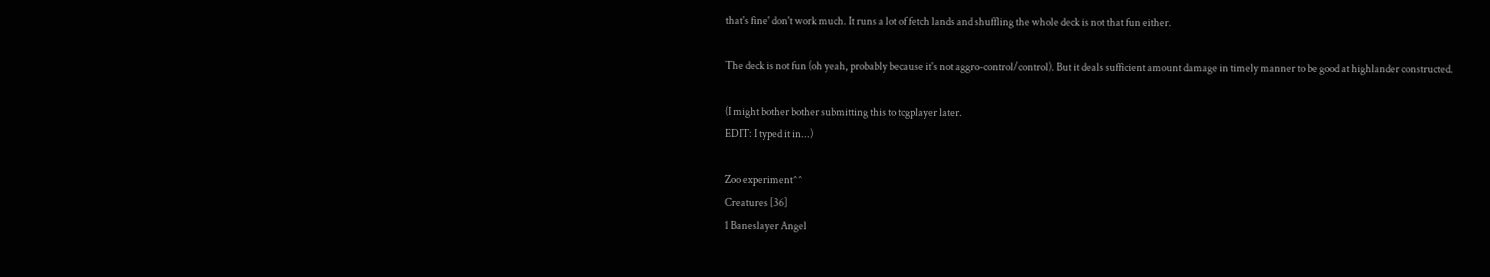that's fine' don't work much. It runs a lot of fetch lands and shuffling the whole deck is not that fun either.

The deck is not fun (oh yeah, probably because it's not aggro-control/control). But it deals sufficient amount damage in timely manner to be good at highlander constructed.

(I might bother bother submitting this to tcgplayer later.
EDIT: I typed it in...)

Zoo experiment^^
Creatures [36]
1 Baneslayer Angel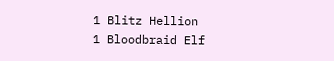1 Blitz Hellion
1 Bloodbraid Elf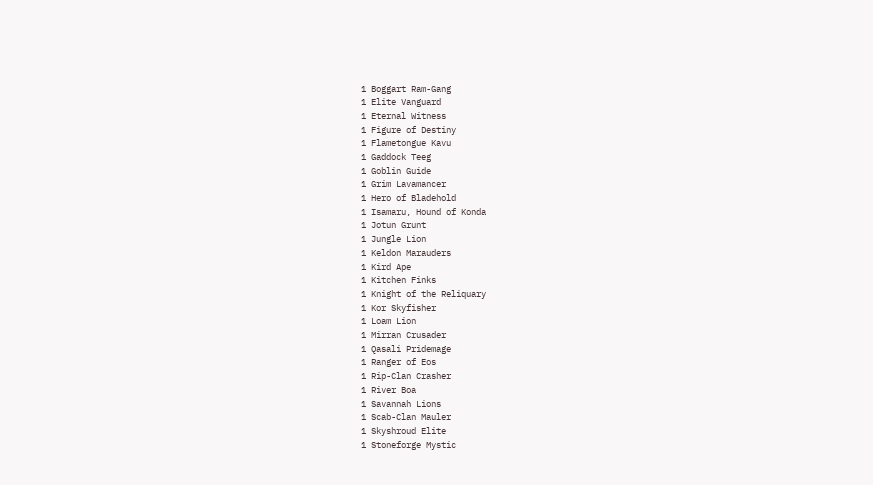1 Boggart Ram-Gang
1 Elite Vanguard
1 Eternal Witness
1 Figure of Destiny
1 Flametongue Kavu
1 Gaddock Teeg
1 Goblin Guide
1 Grim Lavamancer
1 Hero of Bladehold
1 Isamaru, Hound of Konda
1 Jotun Grunt
1 Jungle Lion
1 Keldon Marauders
1 Kird Ape
1 Kitchen Finks
1 Knight of the Reliquary
1 Kor Skyfisher
1 Loam Lion
1 Mirran Crusader
1 Qasali Pridemage
1 Ranger of Eos
1 Rip-Clan Crasher
1 River Boa
1 Savannah Lions
1 Scab-Clan Mauler
1 Skyshroud Elite
1 Stoneforge Mystic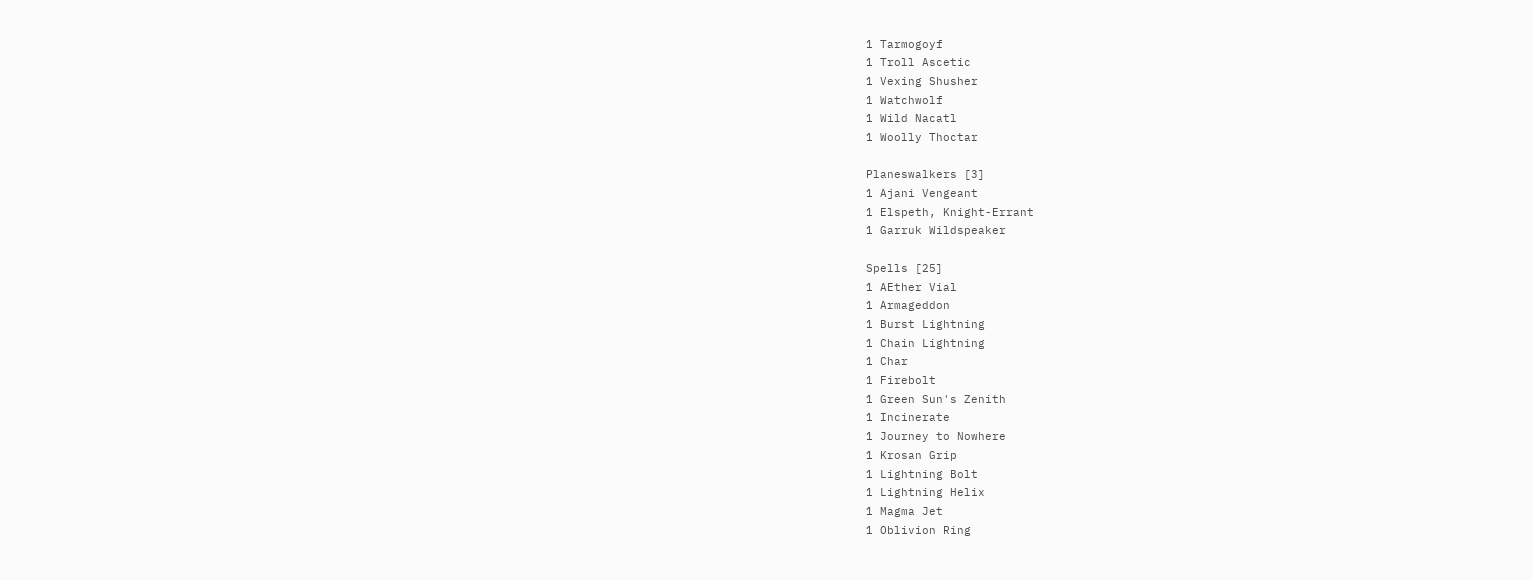1 Tarmogoyf
1 Troll Ascetic
1 Vexing Shusher
1 Watchwolf
1 Wild Nacatl
1 Woolly Thoctar

Planeswalkers [3]
1 Ajani Vengeant
1 Elspeth, Knight-Errant
1 Garruk Wildspeaker

Spells [25]
1 AEther Vial
1 Armageddon
1 Burst Lightning
1 Chain Lightning
1 Char
1 Firebolt
1 Green Sun's Zenith
1 Incinerate
1 Journey to Nowhere
1 Krosan Grip
1 Lightning Bolt
1 Lightning Helix
1 Magma Jet
1 Oblivion Ring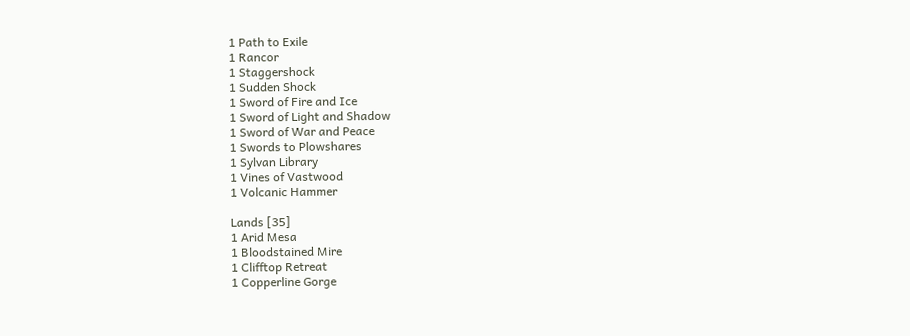1 Path to Exile
1 Rancor
1 Staggershock
1 Sudden Shock
1 Sword of Fire and Ice
1 Sword of Light and Shadow
1 Sword of War and Peace
1 Swords to Plowshares
1 Sylvan Library
1 Vines of Vastwood
1 Volcanic Hammer

Lands [35]
1 Arid Mesa
1 Bloodstained Mire
1 Clifftop Retreat
1 Copperline Gorge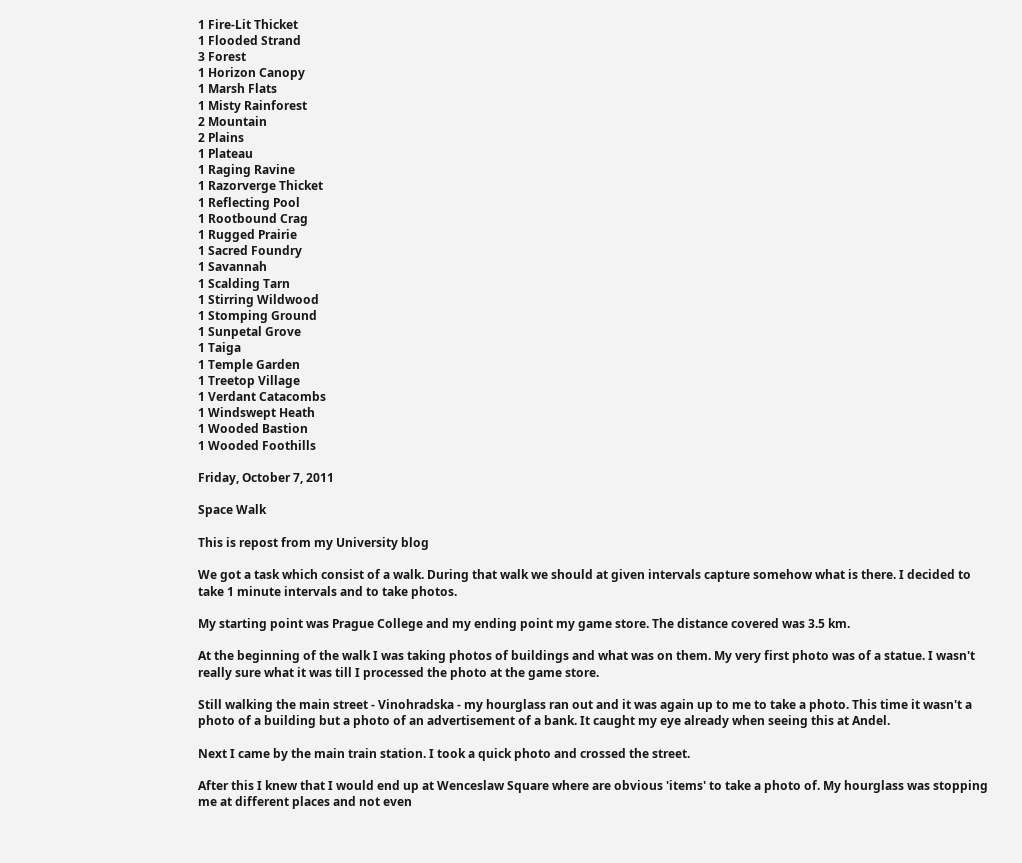1 Fire-Lit Thicket
1 Flooded Strand
3 Forest
1 Horizon Canopy
1 Marsh Flats
1 Misty Rainforest
2 Mountain
2 Plains
1 Plateau
1 Raging Ravine
1 Razorverge Thicket
1 Reflecting Pool
1 Rootbound Crag
1 Rugged Prairie
1 Sacred Foundry
1 Savannah
1 Scalding Tarn
1 Stirring Wildwood
1 Stomping Ground
1 Sunpetal Grove
1 Taiga
1 Temple Garden
1 Treetop Village
1 Verdant Catacombs
1 Windswept Heath
1 Wooded Bastion
1 Wooded Foothills

Friday, October 7, 2011

Space Walk

This is repost from my University blog

We got a task which consist of a walk. During that walk we should at given intervals capture somehow what is there. I decided to take 1 minute intervals and to take photos.

My starting point was Prague College and my ending point my game store. The distance covered was 3.5 km.

At the beginning of the walk I was taking photos of buildings and what was on them. My very first photo was of a statue. I wasn't really sure what it was till I processed the photo at the game store.

Still walking the main street - Vinohradska - my hourglass ran out and it was again up to me to take a photo. This time it wasn't a photo of a building but a photo of an advertisement of a bank. It caught my eye already when seeing this at Andel.

Next I came by the main train station. I took a quick photo and crossed the street.

After this I knew that I would end up at Wenceslaw Square where are obvious 'items' to take a photo of. My hourglass was stopping me at different places and not even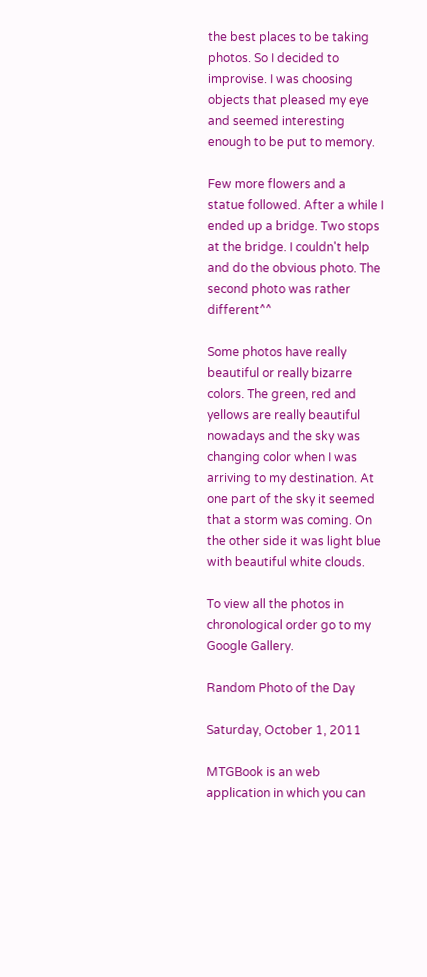the best places to be taking photos. So I decided to improvise. I was choosing objects that pleased my eye and seemed interesting enough to be put to memory.

Few more flowers and a statue followed. After a while I ended up a bridge. Two stops at the bridge. I couldn't help and do the obvious photo. The second photo was rather different^^

Some photos have really beautiful or really bizarre colors. The green, red and yellows are really beautiful nowadays and the sky was changing color when I was arriving to my destination. At one part of the sky it seemed that a storm was coming. On the other side it was light blue with beautiful white clouds.

To view all the photos in chronological order go to my Google Gallery.

Random Photo of the Day

Saturday, October 1, 2011

MTGBook is an web application in which you can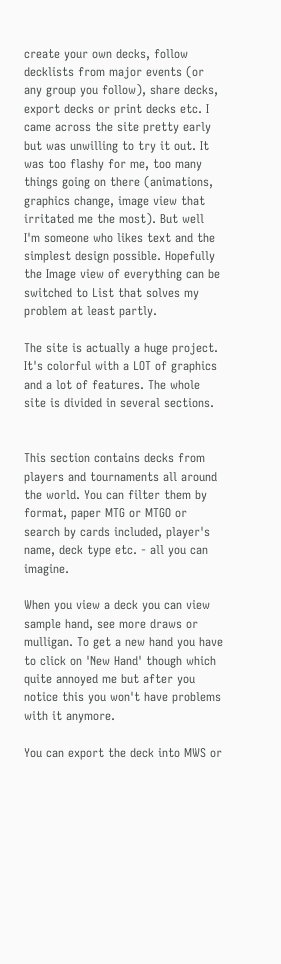create your own decks, follow decklists from major events (or any group you follow), share decks, export decks or print decks etc. I came across the site pretty early but was unwilling to try it out. It was too flashy for me, too many things going on there (animations, graphics change, image view that irritated me the most). But well I'm someone who likes text and the simplest design possible. Hopefully the Image view of everything can be switched to List that solves my problem at least partly.

The site is actually a huge project. It's colorful with a LOT of graphics and a lot of features. The whole site is divided in several sections.


This section contains decks from players and tournaments all around the world. You can filter them by format, paper MTG or MTGO or search by cards included, player's name, deck type etc. - all you can imagine.

When you view a deck you can view sample hand, see more draws or mulligan. To get a new hand you have to click on 'New Hand' though which quite annoyed me but after you notice this you won't have problems with it anymore.

You can export the deck into MWS or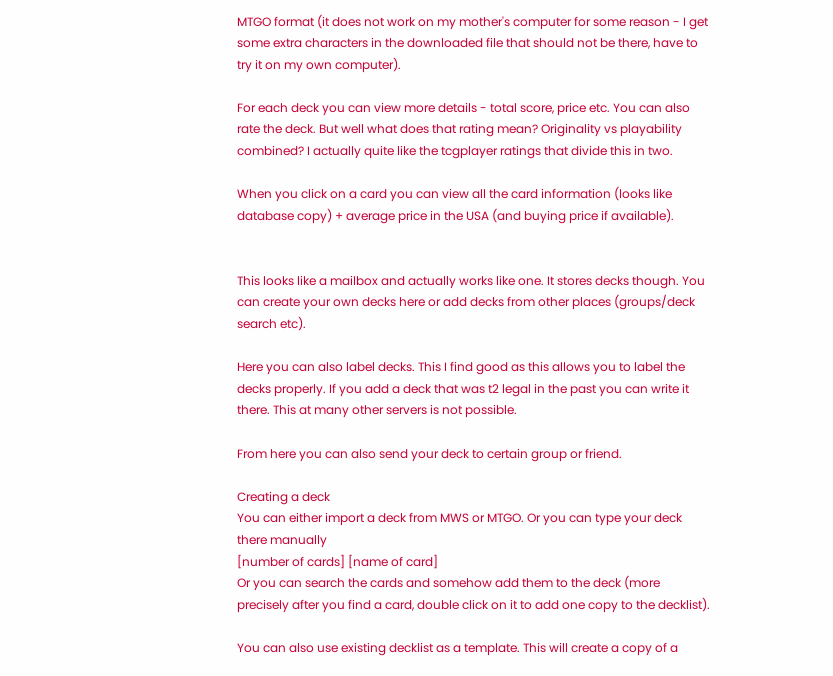MTGO format (it does not work on my mother's computer for some reason - I get some extra characters in the downloaded file that should not be there, have to try it on my own computer).

For each deck you can view more details - total score, price etc. You can also rate the deck. But well what does that rating mean? Originality vs playability combined? I actually quite like the tcgplayer ratings that divide this in two.

When you click on a card you can view all the card information (looks like database copy) + average price in the USA (and buying price if available).


This looks like a mailbox and actually works like one. It stores decks though. You can create your own decks here or add decks from other places (groups/deck search etc).

Here you can also label decks. This I find good as this allows you to label the decks properly. If you add a deck that was t2 legal in the past you can write it there. This at many other servers is not possible.

From here you can also send your deck to certain group or friend.

Creating a deck
You can either import a deck from MWS or MTGO. Or you can type your deck there manually
[number of cards] [name of card]
Or you can search the cards and somehow add them to the deck (more precisely after you find a card, double click on it to add one copy to the decklist).

You can also use existing decklist as a template. This will create a copy of a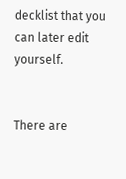decklist that you can later edit yourself.


There are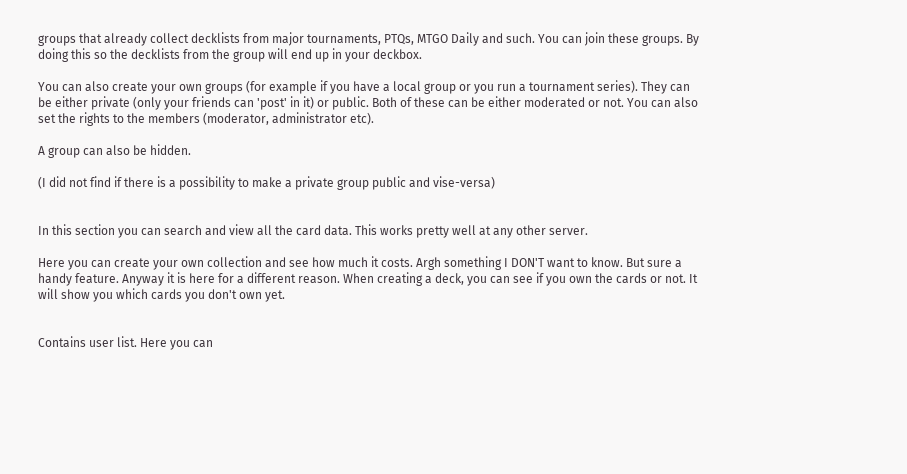groups that already collect decklists from major tournaments, PTQs, MTGO Daily and such. You can join these groups. By doing this so the decklists from the group will end up in your deckbox.

You can also create your own groups (for example if you have a local group or you run a tournament series). They can be either private (only your friends can 'post' in it) or public. Both of these can be either moderated or not. You can also set the rights to the members (moderator, administrator etc).

A group can also be hidden.

(I did not find if there is a possibility to make a private group public and vise-versa)


In this section you can search and view all the card data. This works pretty well at any other server.

Here you can create your own collection and see how much it costs. Argh something I DON'T want to know. But sure a handy feature. Anyway it is here for a different reason. When creating a deck, you can see if you own the cards or not. It will show you which cards you don't own yet.


Contains user list. Here you can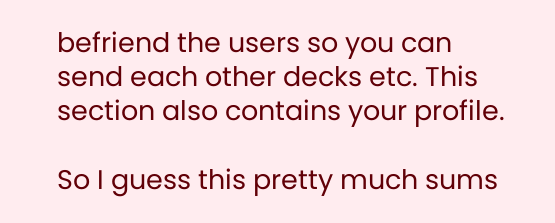befriend the users so you can send each other decks etc. This section also contains your profile.

So I guess this pretty much sums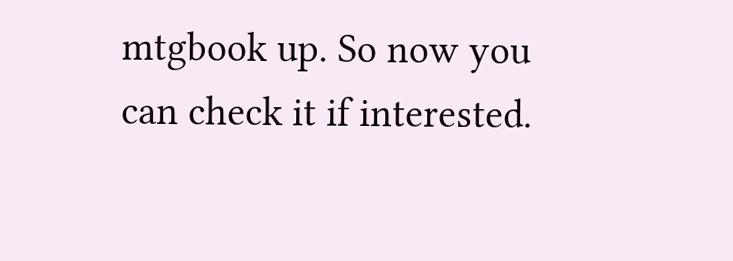mtgbook up. So now you can check it if interested.